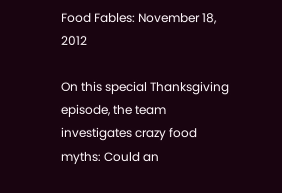Food Fables: November 18, 2012

On this special Thanksgiving episode, the team investigates crazy food myths: Could an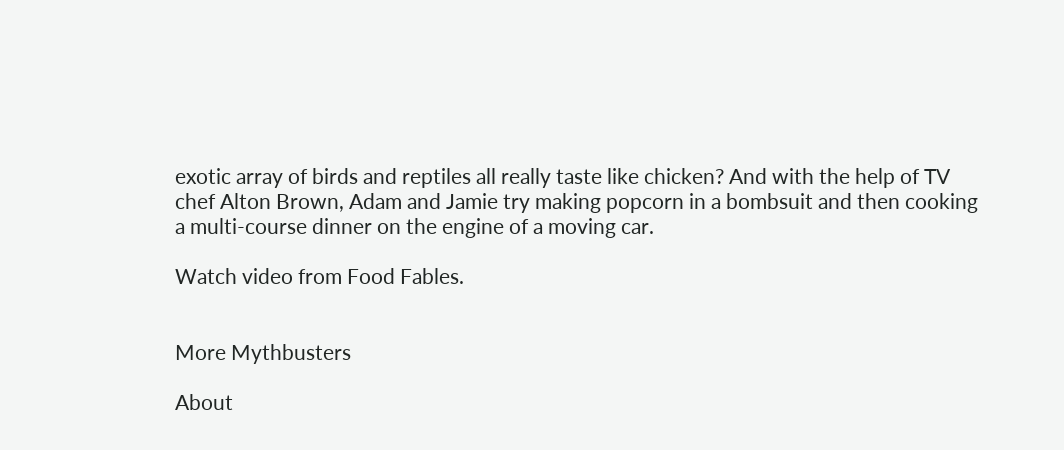exotic array of birds and reptiles all really taste like chicken? And with the help of TV chef Alton Brown, Adam and Jamie try making popcorn in a bombsuit and then cooking a multi-course dinner on the engine of a moving car.

Watch video from Food Fables.


More Mythbusters

About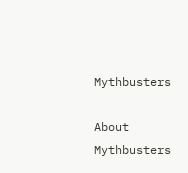Mythbusters

About Mythbusters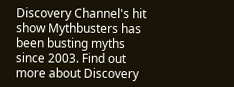Discovery Channel's hit show Mythbusters has been busting myths since 2003. Find out more about Discovery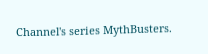Channel's series MythBusters.